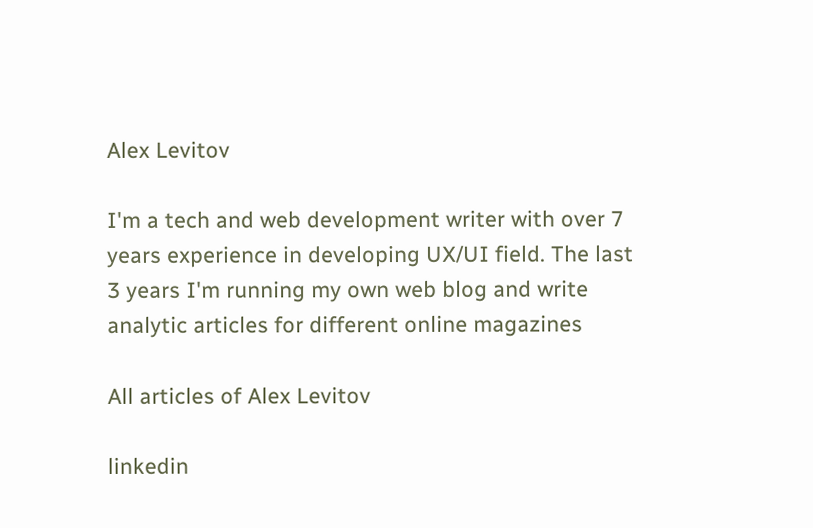Alex Levitov

I'm a tech and web development writer with over 7 years experience in developing UX/UI field. The last 3 years I'm running my own web blog and write analytic articles for different online magazines

All articles of Alex Levitov

linkedin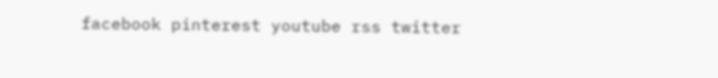facebook pinterest youtube rss twitter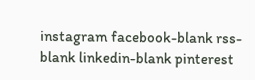instagram facebook-blank rss-blank linkedin-blank pinterest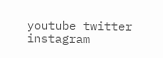youtube twitter instagram